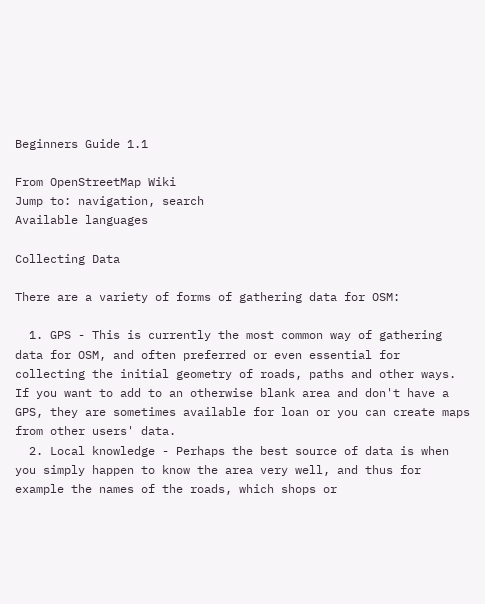Beginners Guide 1.1

From OpenStreetMap Wiki
Jump to: navigation, search
Available languages

Collecting Data

There are a variety of forms of gathering data for OSM:

  1. GPS - This is currently the most common way of gathering data for OSM, and often preferred or even essential for collecting the initial geometry of roads, paths and other ways. If you want to add to an otherwise blank area and don't have a GPS, they are sometimes available for loan or you can create maps from other users' data.
  2. Local knowledge - Perhaps the best source of data is when you simply happen to know the area very well, and thus for example the names of the roads, which shops or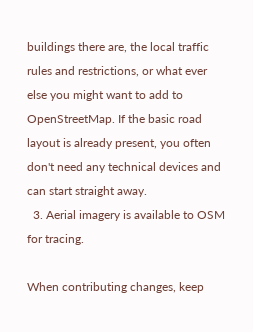buildings there are, the local traffic rules and restrictions, or what ever else you might want to add to OpenStreetMap. If the basic road layout is already present, you often don't need any technical devices and can start straight away.
  3. Aerial imagery is available to OSM for tracing.

When contributing changes, keep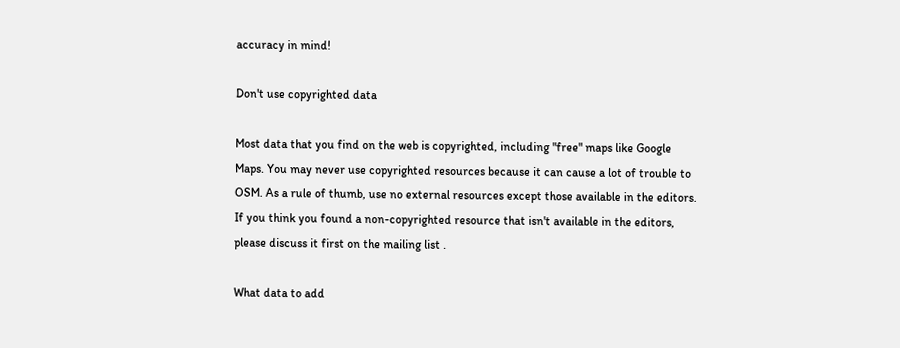accuracy in mind!

Don't use copyrighted data

Most data that you find on the web is copyrighted, including "free" maps like Google Maps. You may never use copyrighted resources because it can cause a lot of trouble to OSM. As a rule of thumb, use no external resources except those available in the editors. If you think you found a non-copyrighted resource that isn't available in the editors, please discuss it first on the mailing list .

What data to add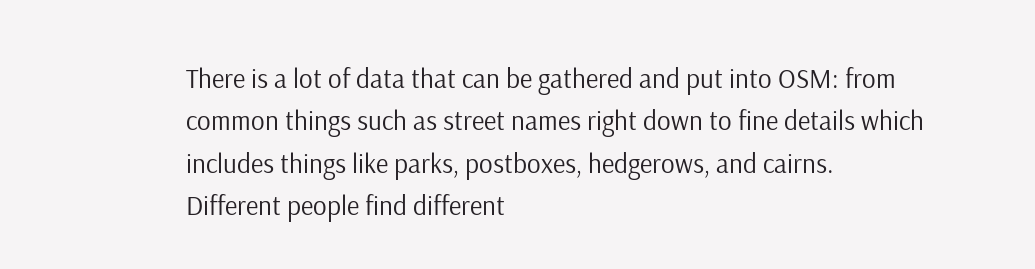There is a lot of data that can be gathered and put into OSM: from common things such as street names right down to fine details which includes things like parks, postboxes, hedgerows, and cairns. Different people find different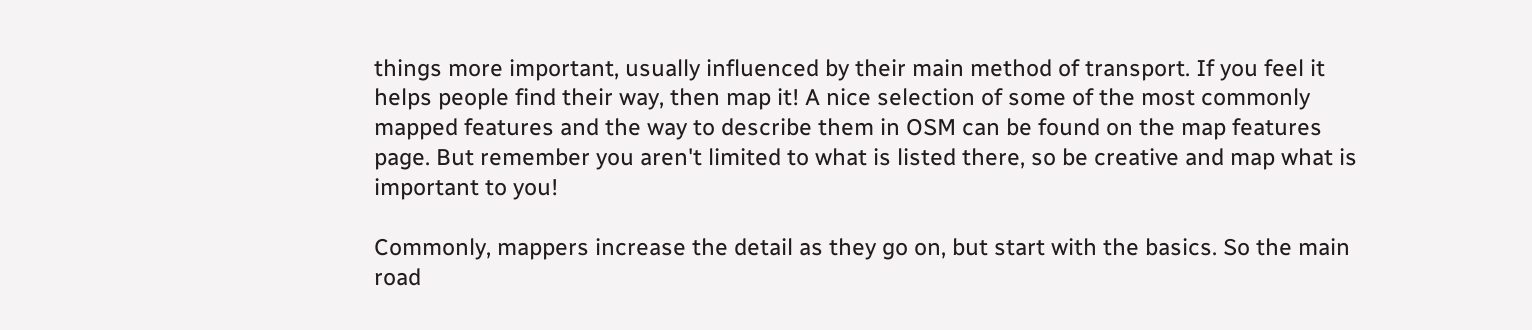things more important, usually influenced by their main method of transport. If you feel it helps people find their way, then map it! A nice selection of some of the most commonly mapped features and the way to describe them in OSM can be found on the map features page. But remember you aren't limited to what is listed there, so be creative and map what is important to you!

Commonly, mappers increase the detail as they go on, but start with the basics. So the main road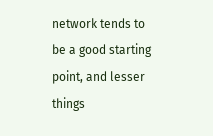network tends to be a good starting point, and lesser things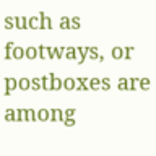such as footways, or postboxes are among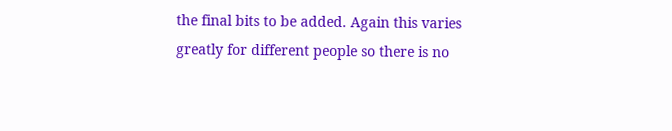the final bits to be added. Again this varies greatly for different people so there is no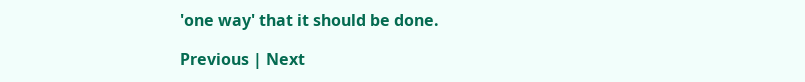'one way' that it should be done.

Previous | Next